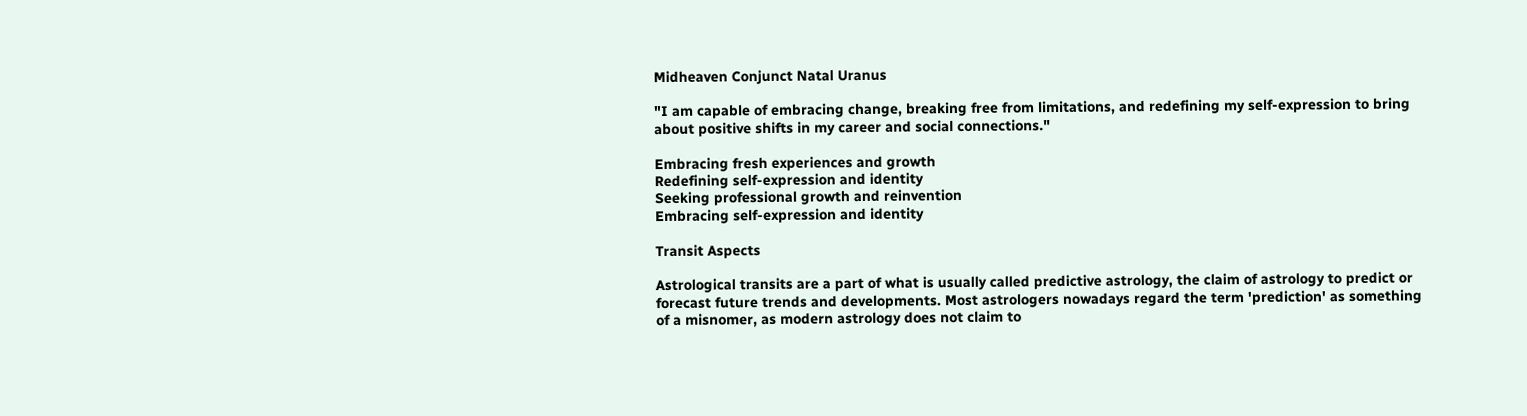Midheaven Conjunct Natal Uranus

"I am capable of embracing change, breaking free from limitations, and redefining my self-expression to bring about positive shifts in my career and social connections."

Embracing fresh experiences and growth
Redefining self-expression and identity
Seeking professional growth and reinvention
Embracing self-expression and identity

Transit Aspects

Astrological transits are a part of what is usually called predictive astrology, the claim of astrology to predict or forecast future trends and developments. Most astrologers nowadays regard the term 'prediction' as something of a misnomer, as modern astrology does not claim to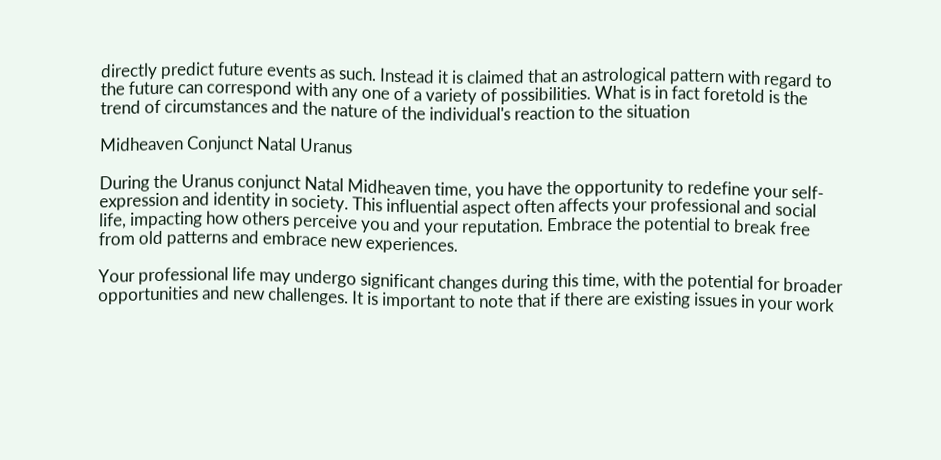directly predict future events as such. Instead it is claimed that an astrological pattern with regard to the future can correspond with any one of a variety of possibilities. What is in fact foretold is the trend of circumstances and the nature of the individual's reaction to the situation

Midheaven Conjunct Natal Uranus

During the Uranus conjunct Natal Midheaven time, you have the opportunity to redefine your self-expression and identity in society. This influential aspect often affects your professional and social life, impacting how others perceive you and your reputation. Embrace the potential to break free from old patterns and embrace new experiences.

Your professional life may undergo significant changes during this time, with the potential for broader opportunities and new challenges. It is important to note that if there are existing issues in your work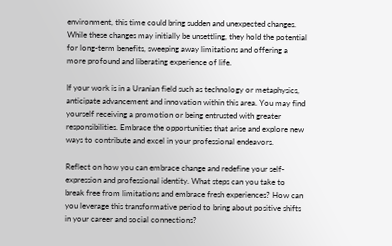environment, this time could bring sudden and unexpected changes. While these changes may initially be unsettling, they hold the potential for long-term benefits, sweeping away limitations and offering a more profound and liberating experience of life.

If your work is in a Uranian field such as technology or metaphysics, anticipate advancement and innovation within this area. You may find yourself receiving a promotion or being entrusted with greater responsibilities. Embrace the opportunities that arise and explore new ways to contribute and excel in your professional endeavors.

Reflect on how you can embrace change and redefine your self-expression and professional identity. What steps can you take to break free from limitations and embrace fresh experiences? How can you leverage this transformative period to bring about positive shifts in your career and social connections?